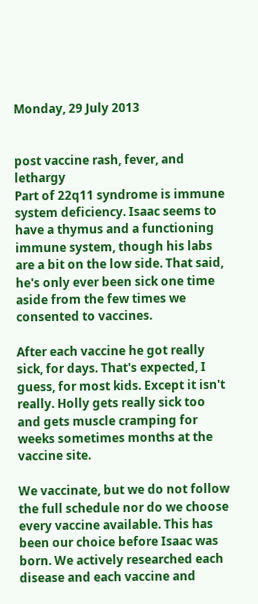Monday, 29 July 2013


post vaccine rash, fever, and lethargy
Part of 22q11 syndrome is immune system deficiency. Isaac seems to have a thymus and a functioning immune system, though his labs are a bit on the low side. That said, he's only ever been sick one time aside from the few times we consented to vaccines.

After each vaccine he got really sick, for days. That's expected, I guess, for most kids. Except it isn't really. Holly gets really sick too and gets muscle cramping for weeks sometimes months at the vaccine site.

We vaccinate, but we do not follow the full schedule nor do we choose every vaccine available. This has been our choice before Isaac was born. We actively researched each disease and each vaccine and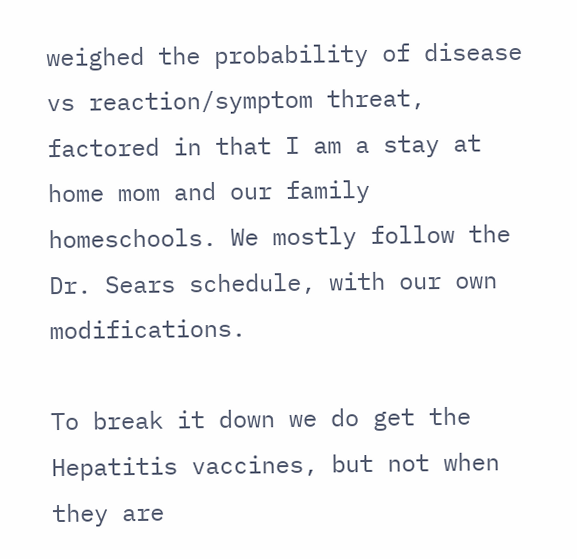weighed the probability of disease vs reaction/symptom threat, factored in that I am a stay at home mom and our family homeschools. We mostly follow the Dr. Sears schedule, with our own modifications.

To break it down we do get the Hepatitis vaccines, but not when they are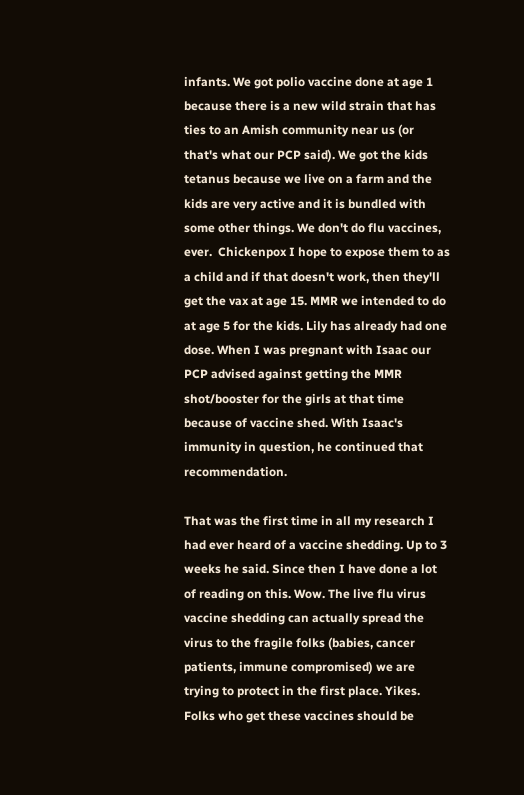infants. We got polio vaccine done at age 1 because there is a new wild strain that has ties to an Amish community near us (or that's what our PCP said). We got the kids tetanus because we live on a farm and the kids are very active and it is bundled with some other things. We don't do flu vaccines, ever.  Chickenpox I hope to expose them to as a child and if that doesn't work, then they'll get the vax at age 15. MMR we intended to do at age 5 for the kids. Lily has already had one dose. When I was pregnant with Isaac our PCP advised against getting the MMR shot/booster for the girls at that time because of vaccine shed. With Isaac's immunity in question, he continued that recommendation.

That was the first time in all my research I had ever heard of a vaccine shedding. Up to 3 weeks he said. Since then I have done a lot of reading on this. Wow. The live flu virus vaccine shedding can actually spread the virus to the fragile folks (babies, cancer patients, immune compromised) we are trying to protect in the first place. Yikes. Folks who get these vaccines should be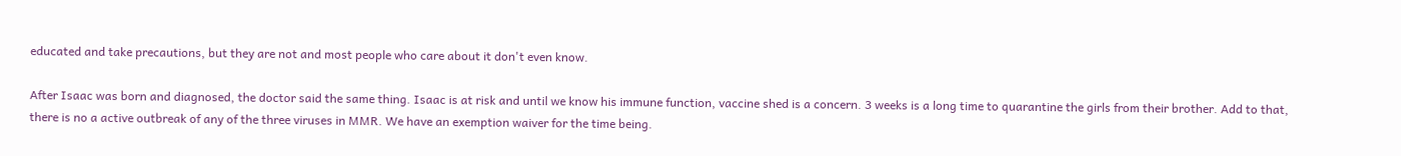educated and take precautions, but they are not and most people who care about it don't even know.

After Isaac was born and diagnosed, the doctor said the same thing. Isaac is at risk and until we know his immune function, vaccine shed is a concern. 3 weeks is a long time to quarantine the girls from their brother. Add to that, there is no a active outbreak of any of the three viruses in MMR. We have an exemption waiver for the time being.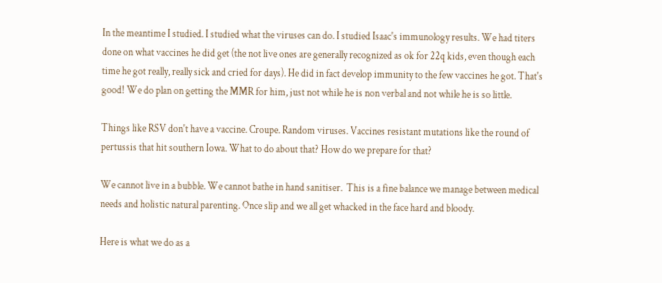In the meantime I studied. I studied what the viruses can do. I studied Isaac's immunology results. We had titers done on what vaccines he did get (the not live ones are generally recognized as ok for 22q kids, even though each time he got really, really sick and cried for days). He did in fact develop immunity to the few vaccines he got. That's good! We do plan on getting the MMR for him, just not while he is non verbal and not while he is so little.

Things like RSV don't have a vaccine. Croupe. Random viruses. Vaccines resistant mutations like the round of pertussis that hit southern Iowa. What to do about that? How do we prepare for that?

We cannot live in a bubble. We cannot bathe in hand sanitiser.  This is a fine balance we manage between medical needs and holistic natural parenting. Once slip and we all get whacked in the face hard and bloody.

Here is what we do as a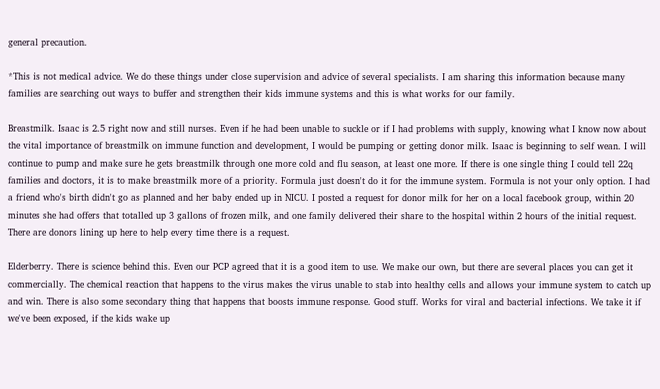general precaution.

*This is not medical advice. We do these things under close supervision and advice of several specialists. I am sharing this information because many families are searching out ways to buffer and strengthen their kids immune systems and this is what works for our family.

Breastmilk. Isaac is 2.5 right now and still nurses. Even if he had been unable to suckle or if I had problems with supply, knowing what I know now about the vital importance of breastmilk on immune function and development, I would be pumping or getting donor milk. Isaac is beginning to self wean. I will continue to pump and make sure he gets breastmilk through one more cold and flu season, at least one more. If there is one single thing I could tell 22q families and doctors, it is to make breastmilk more of a priority. Formula just doesn't do it for the immune system. Formula is not your only option. I had a friend who's birth didn't go as planned and her baby ended up in NICU. I posted a request for donor milk for her on a local facebook group, within 20 minutes she had offers that totalled up 3 gallons of frozen milk, and one family delivered their share to the hospital within 2 hours of the initial request. There are donors lining up here to help every time there is a request.

Elderberry. There is science behind this. Even our PCP agreed that it is a good item to use. We make our own, but there are several places you can get it commercially. The chemical reaction that happens to the virus makes the virus unable to stab into healthy cells and allows your immune system to catch up and win. There is also some secondary thing that happens that boosts immune response. Good stuff. Works for viral and bacterial infections. We take it if we've been exposed, if the kids wake up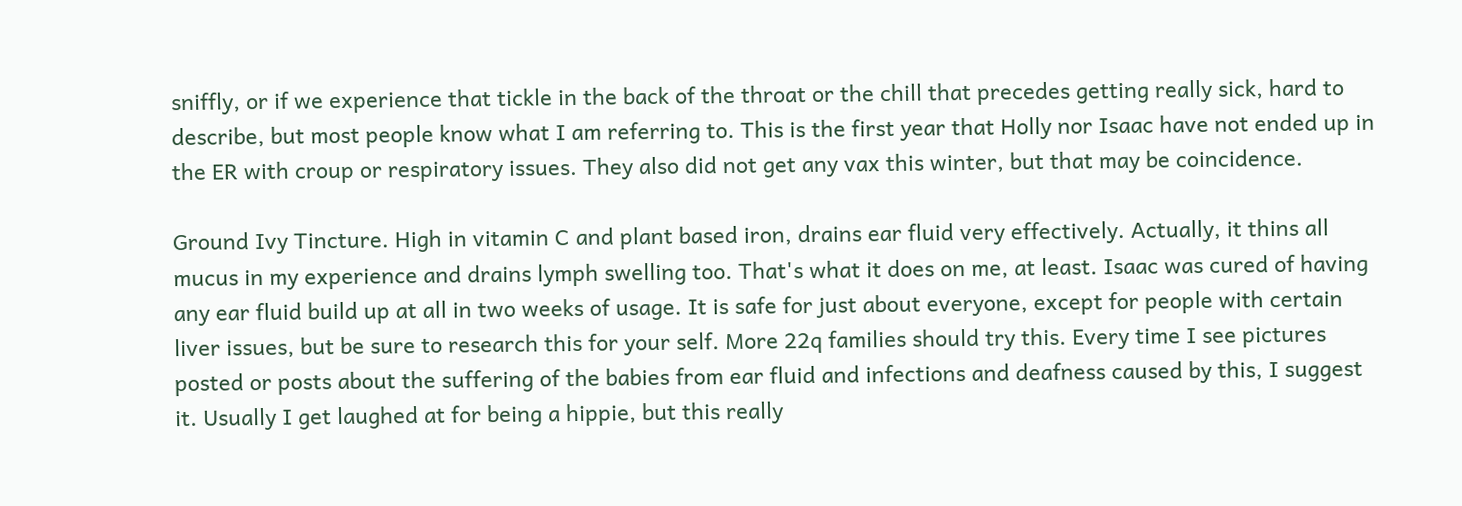sniffly, or if we experience that tickle in the back of the throat or the chill that precedes getting really sick, hard to describe, but most people know what I am referring to. This is the first year that Holly nor Isaac have not ended up in the ER with croup or respiratory issues. They also did not get any vax this winter, but that may be coincidence.

Ground Ivy Tincture. High in vitamin C and plant based iron, drains ear fluid very effectively. Actually, it thins all mucus in my experience and drains lymph swelling too. That's what it does on me, at least. Isaac was cured of having any ear fluid build up at all in two weeks of usage. It is safe for just about everyone, except for people with certain liver issues, but be sure to research this for your self. More 22q families should try this. Every time I see pictures posted or posts about the suffering of the babies from ear fluid and infections and deafness caused by this, I suggest it. Usually I get laughed at for being a hippie, but this really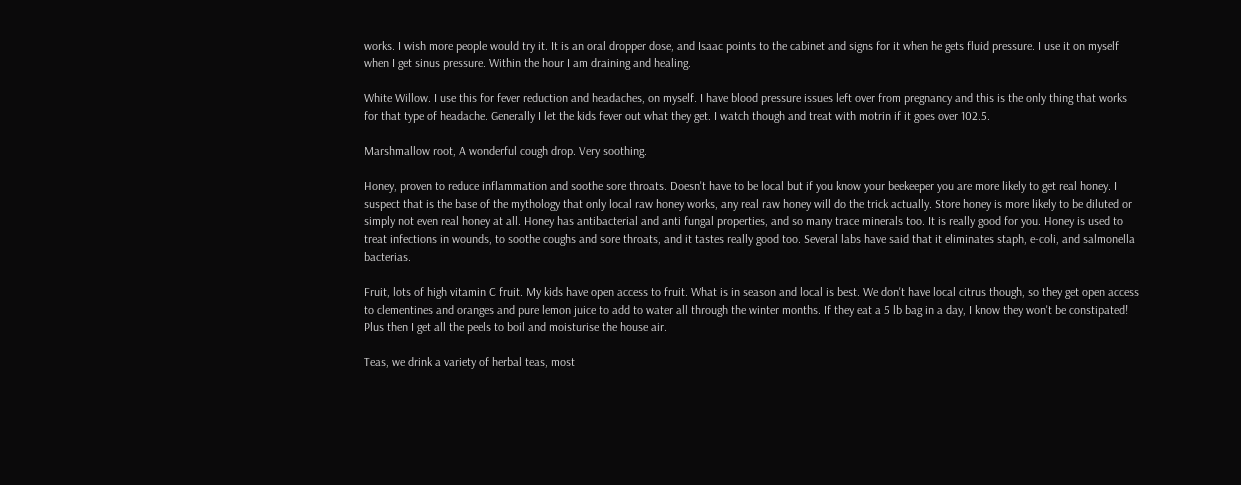works. I wish more people would try it. It is an oral dropper dose, and Isaac points to the cabinet and signs for it when he gets fluid pressure. I use it on myself when I get sinus pressure. Within the hour I am draining and healing.

White Willow. I use this for fever reduction and headaches, on myself. I have blood pressure issues left over from pregnancy and this is the only thing that works for that type of headache. Generally I let the kids fever out what they get. I watch though and treat with motrin if it goes over 102.5.

Marshmallow root, A wonderful cough drop. Very soothing.

Honey, proven to reduce inflammation and soothe sore throats. Doesn't have to be local but if you know your beekeeper you are more likely to get real honey. I suspect that is the base of the mythology that only local raw honey works, any real raw honey will do the trick actually. Store honey is more likely to be diluted or simply not even real honey at all. Honey has antibacterial and anti fungal properties, and so many trace minerals too. It is really good for you. Honey is used to treat infections in wounds, to soothe coughs and sore throats, and it tastes really good too. Several labs have said that it eliminates staph, e-coli, and salmonella bacterias.

Fruit, lots of high vitamin C fruit. My kids have open access to fruit. What is in season and local is best. We don't have local citrus though, so they get open access to clementines and oranges and pure lemon juice to add to water all through the winter months. If they eat a 5 lb bag in a day, I know they won't be constipated! Plus then I get all the peels to boil and moisturise the house air.

Teas, we drink a variety of herbal teas, most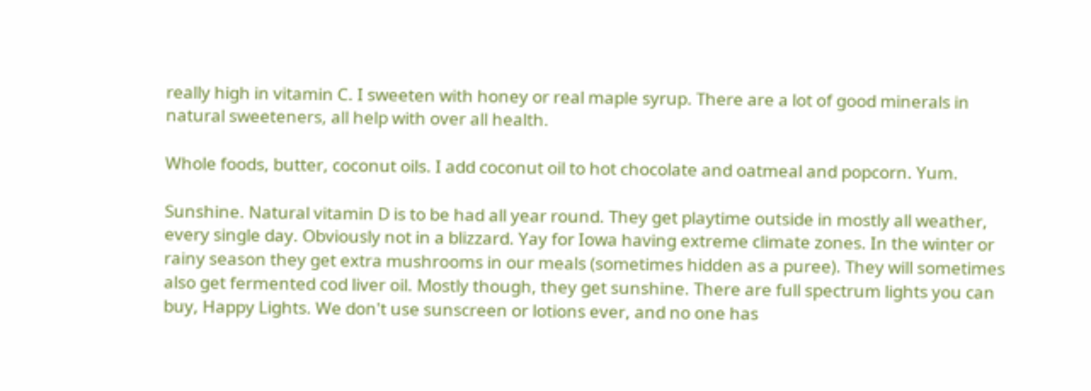really high in vitamin C. I sweeten with honey or real maple syrup. There are a lot of good minerals in natural sweeteners, all help with over all health.

Whole foods, butter, coconut oils. I add coconut oil to hot chocolate and oatmeal and popcorn. Yum.

Sunshine. Natural vitamin D is to be had all year round. They get playtime outside in mostly all weather, every single day. Obviously not in a blizzard. Yay for Iowa having extreme climate zones. In the winter or rainy season they get extra mushrooms in our meals (sometimes hidden as a puree). They will sometimes also get fermented cod liver oil. Mostly though, they get sunshine. There are full spectrum lights you can buy, Happy Lights. We don't use sunscreen or lotions ever, and no one has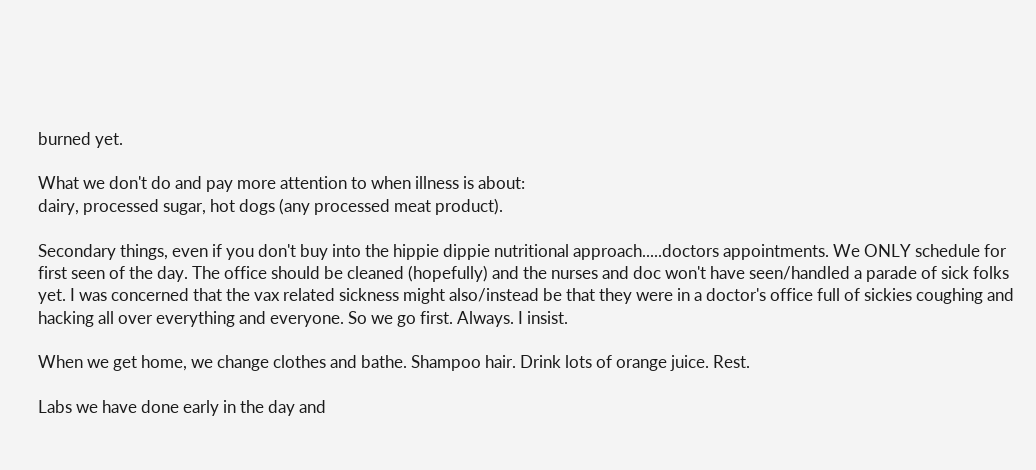burned yet.

What we don't do and pay more attention to when illness is about:
dairy, processed sugar, hot dogs (any processed meat product).

Secondary things, even if you don't buy into the hippie dippie nutritional approach.....doctors appointments. We ONLY schedule for first seen of the day. The office should be cleaned (hopefully) and the nurses and doc won't have seen/handled a parade of sick folks yet. I was concerned that the vax related sickness might also/instead be that they were in a doctor's office full of sickies coughing and hacking all over everything and everyone. So we go first. Always. I insist.

When we get home, we change clothes and bathe. Shampoo hair. Drink lots of orange juice. Rest.

Labs we have done early in the day and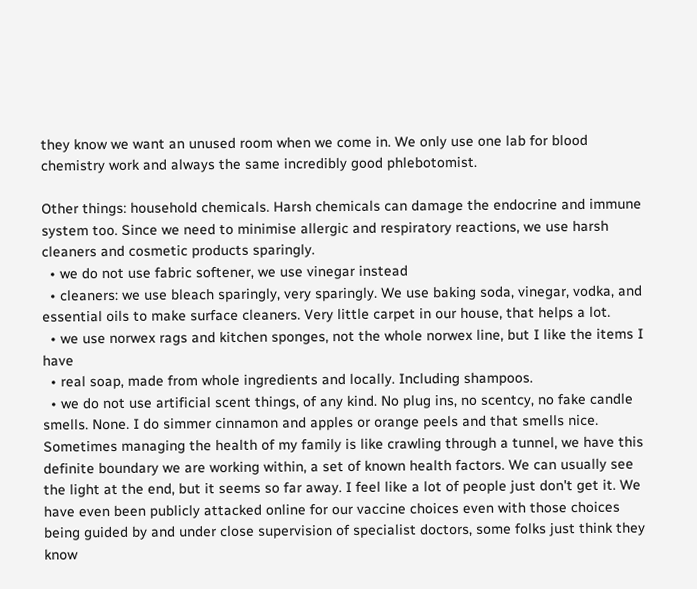they know we want an unused room when we come in. We only use one lab for blood chemistry work and always the same incredibly good phlebotomist.

Other things: household chemicals. Harsh chemicals can damage the endocrine and immune system too. Since we need to minimise allergic and respiratory reactions, we use harsh cleaners and cosmetic products sparingly.
  • we do not use fabric softener, we use vinegar instead
  • cleaners: we use bleach sparingly, very sparingly. We use baking soda, vinegar, vodka, and essential oils to make surface cleaners. Very little carpet in our house, that helps a lot.
  • we use norwex rags and kitchen sponges, not the whole norwex line, but I like the items I have
  • real soap, made from whole ingredients and locally. Including shampoos.
  • we do not use artificial scent things, of any kind. No plug ins, no scentcy, no fake candle smells. None. I do simmer cinnamon and apples or orange peels and that smells nice.
Sometimes managing the health of my family is like crawling through a tunnel, we have this definite boundary we are working within, a set of known health factors. We can usually see the light at the end, but it seems so far away. I feel like a lot of people just don't get it. We have even been publicly attacked online for our vaccine choices even with those choices being guided by and under close supervision of specialist doctors, some folks just think they know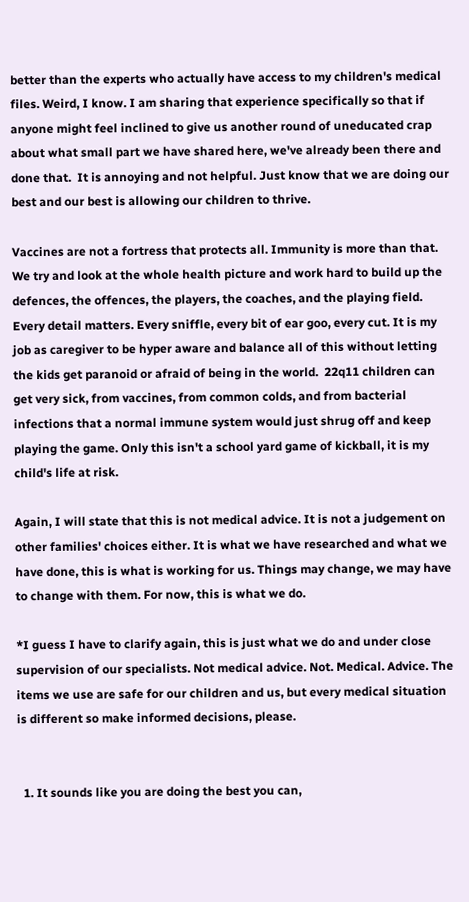better than the experts who actually have access to my children's medical files. Weird, I know. I am sharing that experience specifically so that if anyone might feel inclined to give us another round of uneducated crap about what small part we have shared here, we've already been there and done that.  It is annoying and not helpful. Just know that we are doing our best and our best is allowing our children to thrive.

Vaccines are not a fortress that protects all. Immunity is more than that. We try and look at the whole health picture and work hard to build up the defences, the offences, the players, the coaches, and the playing field. Every detail matters. Every sniffle, every bit of ear goo, every cut. It is my job as caregiver to be hyper aware and balance all of this without letting the kids get paranoid or afraid of being in the world.  22q11 children can get very sick, from vaccines, from common colds, and from bacterial infections that a normal immune system would just shrug off and keep playing the game. Only this isn't a school yard game of kickball, it is my child's life at risk.

Again, I will state that this is not medical advice. It is not a judgement on other families' choices either. It is what we have researched and what we have done, this is what is working for us. Things may change, we may have to change with them. For now, this is what we do.

*I guess I have to clarify again, this is just what we do and under close supervision of our specialists. Not medical advice. Not. Medical. Advice. The items we use are safe for our children and us, but every medical situation is different so make informed decisions, please.


  1. It sounds like you are doing the best you can,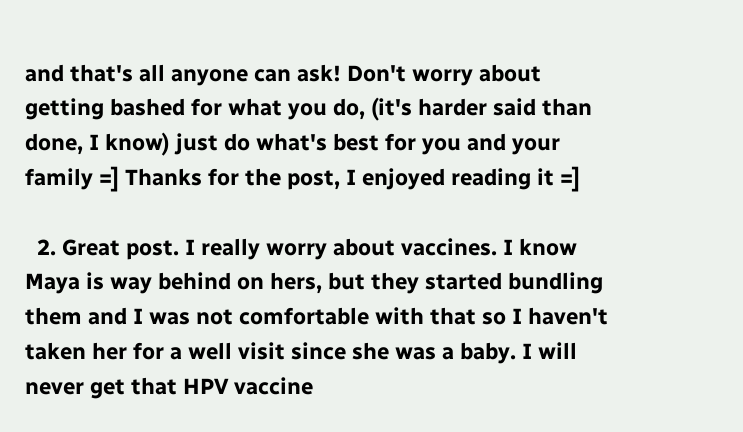and that's all anyone can ask! Don't worry about getting bashed for what you do, (it's harder said than done, I know) just do what's best for you and your family =] Thanks for the post, I enjoyed reading it =]

  2. Great post. I really worry about vaccines. I know Maya is way behind on hers, but they started bundling them and I was not comfortable with that so I haven't taken her for a well visit since she was a baby. I will never get that HPV vaccine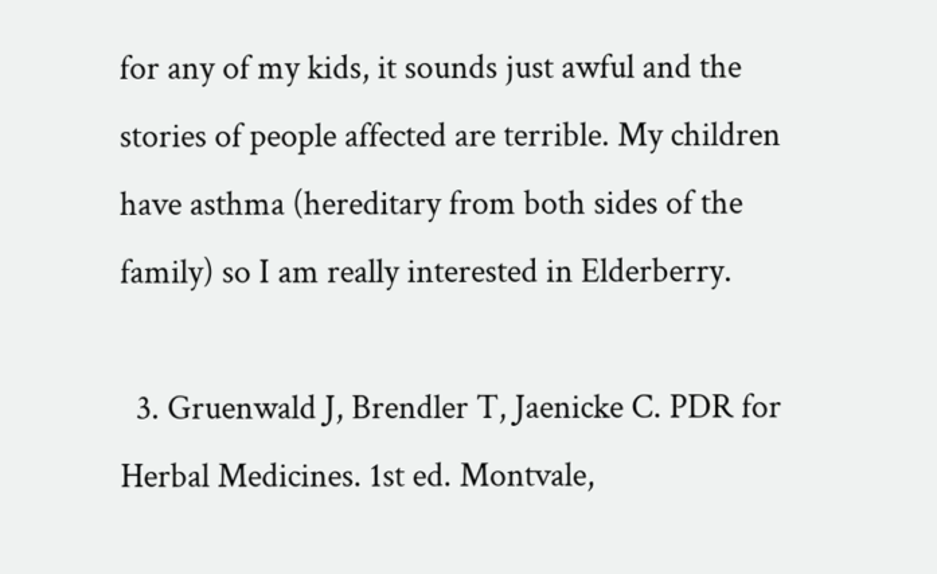for any of my kids, it sounds just awful and the stories of people affected are terrible. My children have asthma (hereditary from both sides of the family) so I am really interested in Elderberry.

  3. Gruenwald J, Brendler T, Jaenicke C. PDR for Herbal Medicines. 1st ed. Montvale,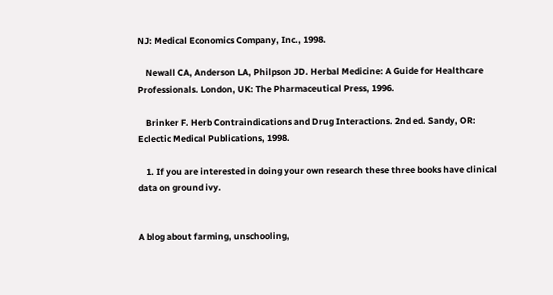NJ: Medical Economics Company, Inc., 1998.

    Newall CA, Anderson LA, Philpson JD. Herbal Medicine: A Guide for Healthcare Professionals. London, UK: The Pharmaceutical Press, 1996.

    Brinker F. Herb Contraindications and Drug Interactions. 2nd ed. Sandy, OR: Eclectic Medical Publications, 1998.

    1. If you are interested in doing your own research these three books have clinical data on ground ivy.


A blog about farming, unschooling,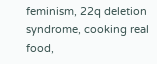feminism, 22q deletion syndrome, cooking real food,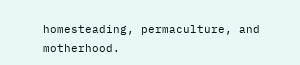homesteading, permaculture, and motherhood.